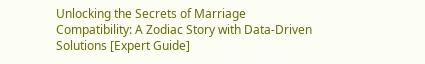Unlocking the Secrets of Marriage Compatibility: A Zodiac Story with Data-Driven Solutions [Expert Guide]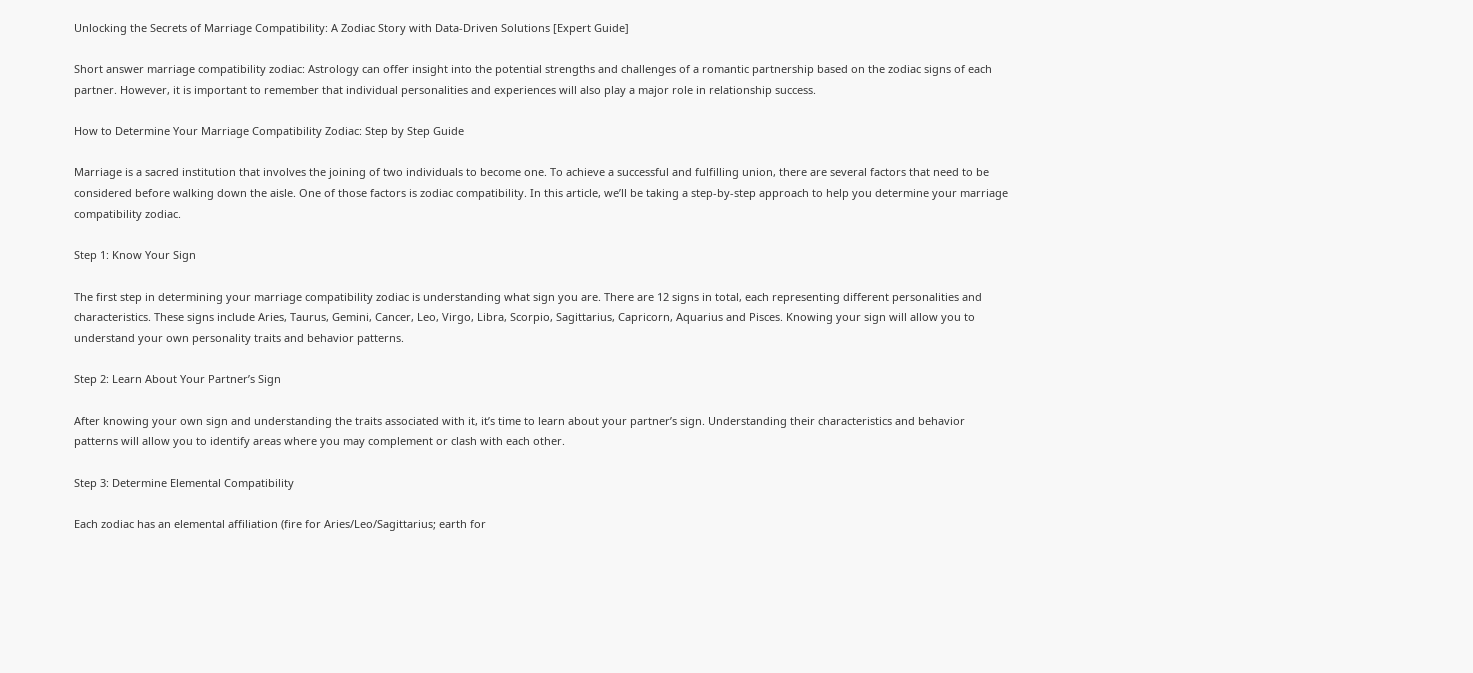Unlocking the Secrets of Marriage Compatibility: A Zodiac Story with Data-Driven Solutions [Expert Guide]

Short answer marriage compatibility zodiac: Astrology can offer insight into the potential strengths and challenges of a romantic partnership based on the zodiac signs of each partner. However, it is important to remember that individual personalities and experiences will also play a major role in relationship success.

How to Determine Your Marriage Compatibility Zodiac: Step by Step Guide

Marriage is a sacred institution that involves the joining of two individuals to become one. To achieve a successful and fulfilling union, there are several factors that need to be considered before walking down the aisle. One of those factors is zodiac compatibility. In this article, we’ll be taking a step-by-step approach to help you determine your marriage compatibility zodiac.

Step 1: Know Your Sign

The first step in determining your marriage compatibility zodiac is understanding what sign you are. There are 12 signs in total, each representing different personalities and characteristics. These signs include Aries, Taurus, Gemini, Cancer, Leo, Virgo, Libra, Scorpio, Sagittarius, Capricorn, Aquarius and Pisces. Knowing your sign will allow you to understand your own personality traits and behavior patterns.

Step 2: Learn About Your Partner’s Sign

After knowing your own sign and understanding the traits associated with it, it’s time to learn about your partner’s sign. Understanding their characteristics and behavior patterns will allow you to identify areas where you may complement or clash with each other.

Step 3: Determine Elemental Compatibility

Each zodiac has an elemental affiliation (fire for Aries/Leo/Sagittarius; earth for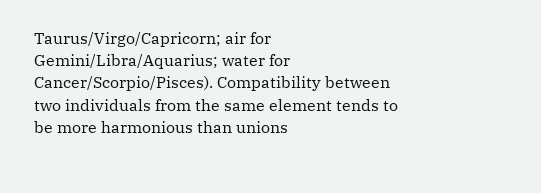Taurus/Virgo/Capricorn; air for Gemini/Libra/Aquarius; water for Cancer/Scorpio/Pisces). Compatibility between two individuals from the same element tends to be more harmonious than unions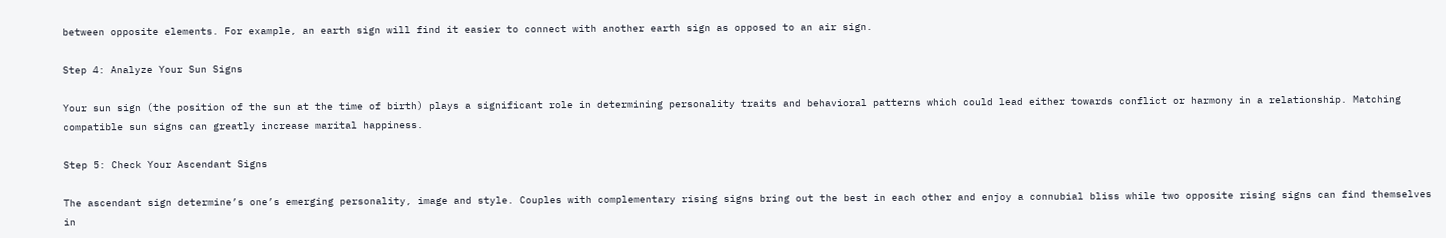between opposite elements. For example, an earth sign will find it easier to connect with another earth sign as opposed to an air sign.

Step 4: Analyze Your Sun Signs

Your sun sign (the position of the sun at the time of birth) plays a significant role in determining personality traits and behavioral patterns which could lead either towards conflict or harmony in a relationship. Matching compatible sun signs can greatly increase marital happiness.

Step 5: Check Your Ascendant Signs

The ascendant sign determine’s one’s emerging personality, image and style. Couples with complementary rising signs bring out the best in each other and enjoy a connubial bliss while two opposite rising signs can find themselves in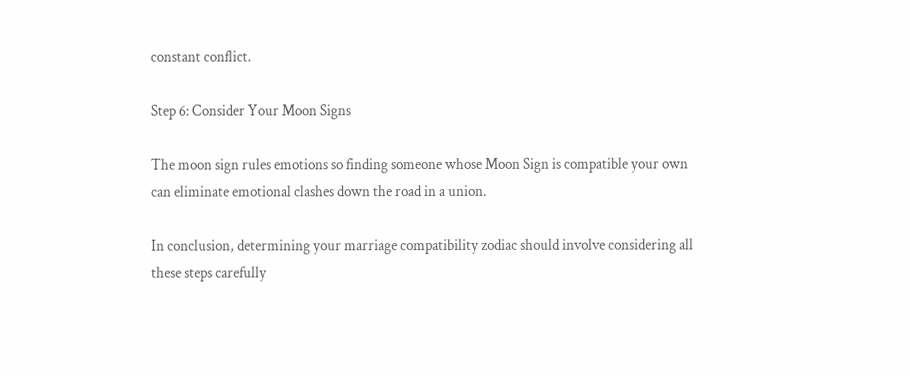constant conflict.

Step 6: Consider Your Moon Signs

The moon sign rules emotions so finding someone whose Moon Sign is compatible your own can eliminate emotional clashes down the road in a union.

In conclusion, determining your marriage compatibility zodiac should involve considering all these steps carefully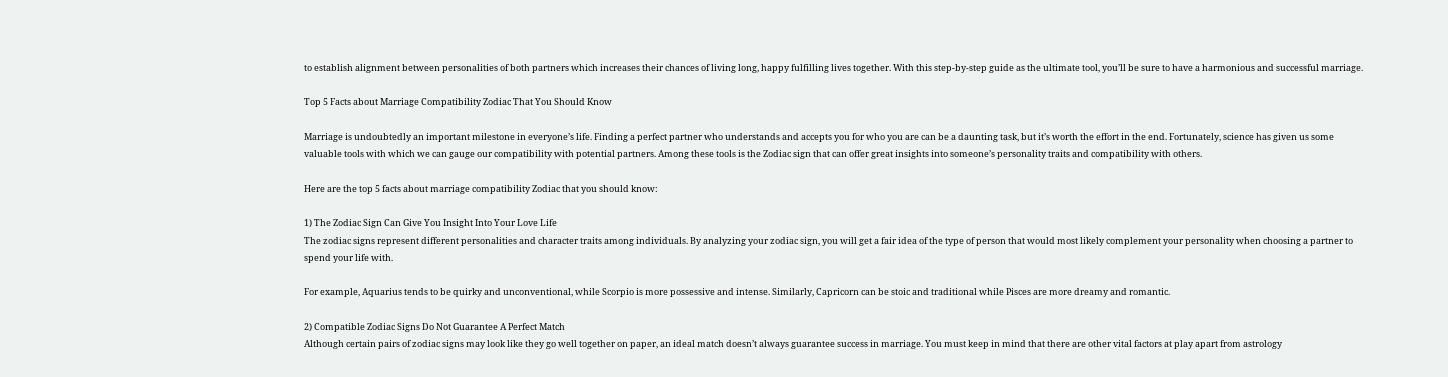to establish alignment between personalities of both partners which increases their chances of living long, happy fulfilling lives together. With this step-by-step guide as the ultimate tool, you’ll be sure to have a harmonious and successful marriage.

Top 5 Facts about Marriage Compatibility Zodiac That You Should Know

Marriage is undoubtedly an important milestone in everyone’s life. Finding a perfect partner who understands and accepts you for who you are can be a daunting task, but it’s worth the effort in the end. Fortunately, science has given us some valuable tools with which we can gauge our compatibility with potential partners. Among these tools is the Zodiac sign that can offer great insights into someone’s personality traits and compatibility with others.

Here are the top 5 facts about marriage compatibility Zodiac that you should know:

1) The Zodiac Sign Can Give You Insight Into Your Love Life
The zodiac signs represent different personalities and character traits among individuals. By analyzing your zodiac sign, you will get a fair idea of the type of person that would most likely complement your personality when choosing a partner to spend your life with.

For example, Aquarius tends to be quirky and unconventional, while Scorpio is more possessive and intense. Similarly, Capricorn can be stoic and traditional while Pisces are more dreamy and romantic.

2) Compatible Zodiac Signs Do Not Guarantee A Perfect Match
Although certain pairs of zodiac signs may look like they go well together on paper, an ideal match doesn’t always guarantee success in marriage. You must keep in mind that there are other vital factors at play apart from astrology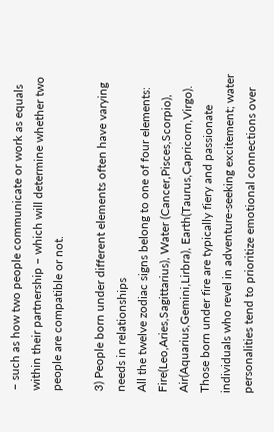– such as how two people communicate or work as equals within their partnership – which will determine whether two people are compatible or not.

3) People born under different elements often have varying needs in relationships
All the twelve zodiac signs belong to one of four elements: Fire(Leo,Aries,Sagittarius), Water (Cancer,Pisces,Scorpio), Air(Aquarius,Gemini,Lirbra), Earth(Taurus,Capricorn,Virgo). Those born under fire are typically fiery and passionate individuals who revel in adventure-seeking excitement; water personalities tend to prioritize emotional connections over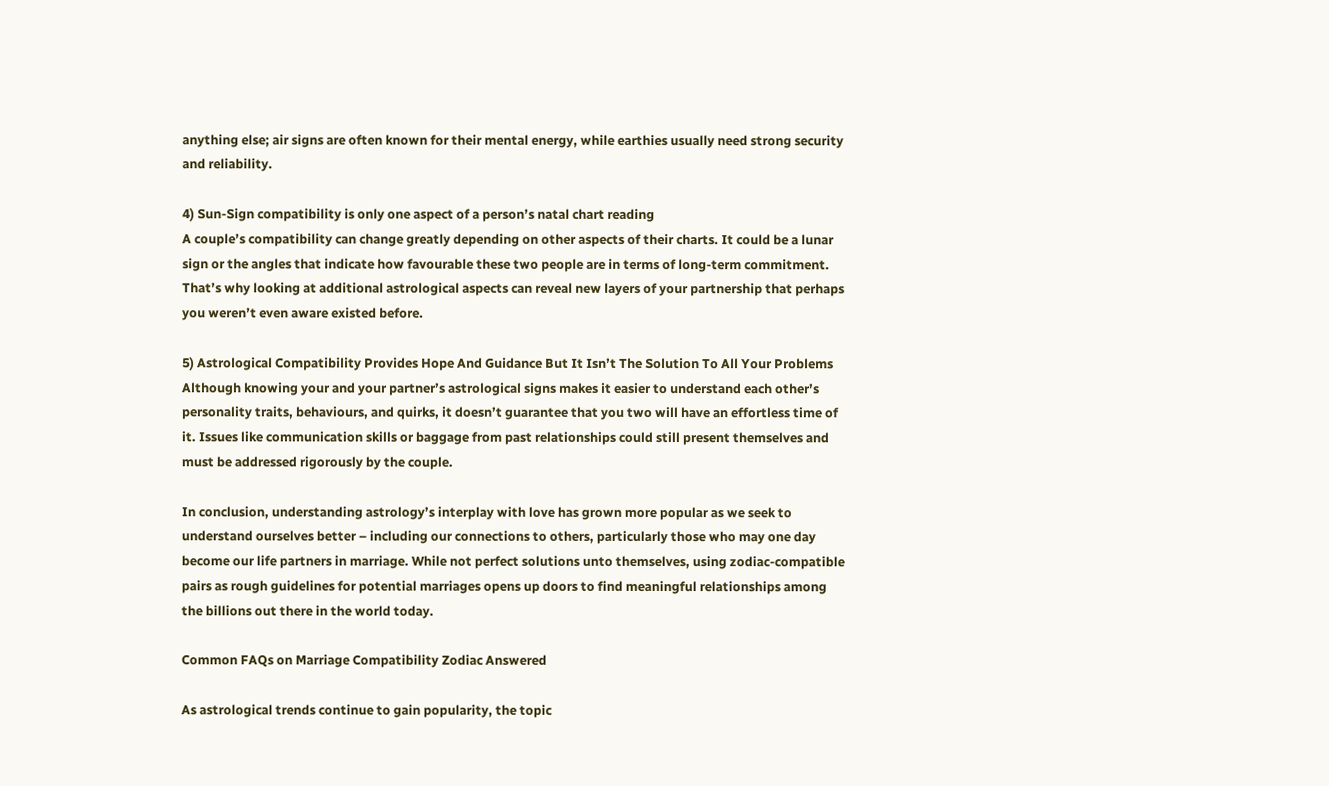anything else; air signs are often known for their mental energy, while earthies usually need strong security and reliability.

4) Sun-Sign compatibility is only one aspect of a person’s natal chart reading
A couple’s compatibility can change greatly depending on other aspects of their charts. It could be a lunar sign or the angles that indicate how favourable these two people are in terms of long-term commitment. That’s why looking at additional astrological aspects can reveal new layers of your partnership that perhaps you weren’t even aware existed before.

5) Astrological Compatibility Provides Hope And Guidance But It Isn’t The Solution To All Your Problems
Although knowing your and your partner’s astrological signs makes it easier to understand each other’s personality traits, behaviours, and quirks, it doesn’t guarantee that you two will have an effortless time of it. Issues like communication skills or baggage from past relationships could still present themselves and must be addressed rigorously by the couple.

In conclusion, understanding astrology’s interplay with love has grown more popular as we seek to understand ourselves better – including our connections to others, particularly those who may one day become our life partners in marriage. While not perfect solutions unto themselves, using zodiac-compatible pairs as rough guidelines for potential marriages opens up doors to find meaningful relationships among the billions out there in the world today.

Common FAQs on Marriage Compatibility Zodiac Answered

As astrological trends continue to gain popularity, the topic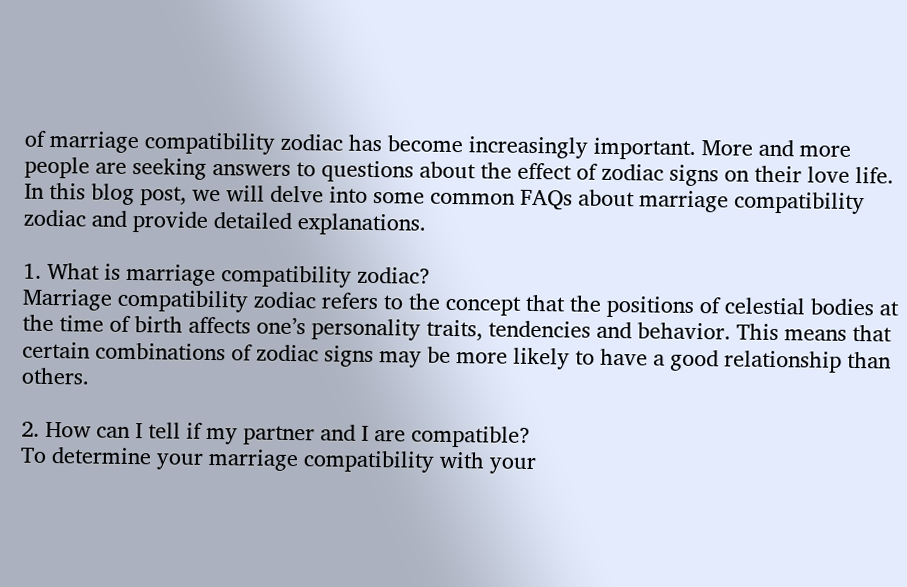of marriage compatibility zodiac has become increasingly important. More and more people are seeking answers to questions about the effect of zodiac signs on their love life. In this blog post, we will delve into some common FAQs about marriage compatibility zodiac and provide detailed explanations.

1. What is marriage compatibility zodiac?
Marriage compatibility zodiac refers to the concept that the positions of celestial bodies at the time of birth affects one’s personality traits, tendencies and behavior. This means that certain combinations of zodiac signs may be more likely to have a good relationship than others.

2. How can I tell if my partner and I are compatible?
To determine your marriage compatibility with your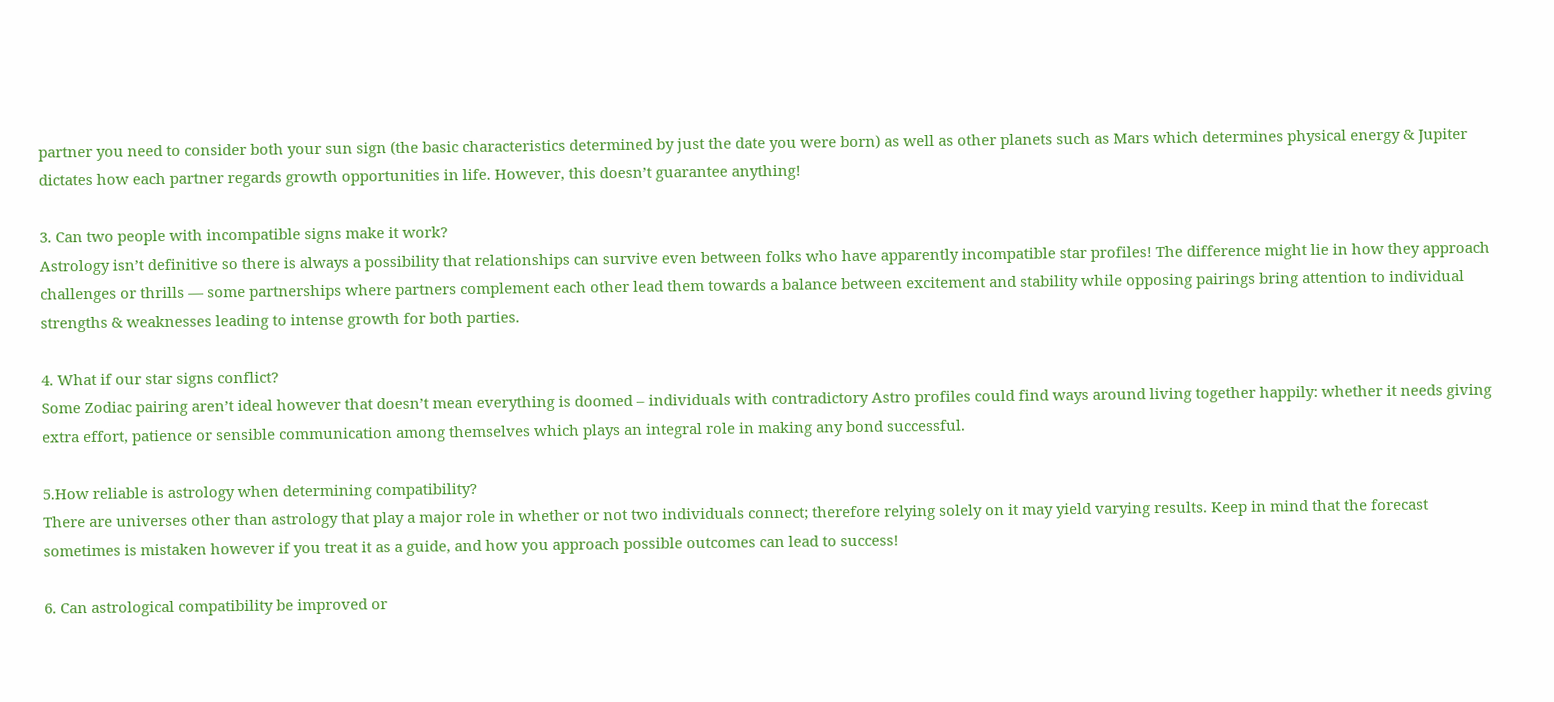partner you need to consider both your sun sign (the basic characteristics determined by just the date you were born) as well as other planets such as Mars which determines physical energy & Jupiter dictates how each partner regards growth opportunities in life. However, this doesn’t guarantee anything!

3. Can two people with incompatible signs make it work?
Astrology isn’t definitive so there is always a possibility that relationships can survive even between folks who have apparently incompatible star profiles! The difference might lie in how they approach challenges or thrills — some partnerships where partners complement each other lead them towards a balance between excitement and stability while opposing pairings bring attention to individual strengths & weaknesses leading to intense growth for both parties.

4. What if our star signs conflict?
Some Zodiac pairing aren’t ideal however that doesn’t mean everything is doomed – individuals with contradictory Astro profiles could find ways around living together happily: whether it needs giving extra effort, patience or sensible communication among themselves which plays an integral role in making any bond successful.

5.How reliable is astrology when determining compatibility?
There are universes other than astrology that play a major role in whether or not two individuals connect; therefore relying solely on it may yield varying results. Keep in mind that the forecast sometimes is mistaken however if you treat it as a guide, and how you approach possible outcomes can lead to success!

6. Can astrological compatibility be improved or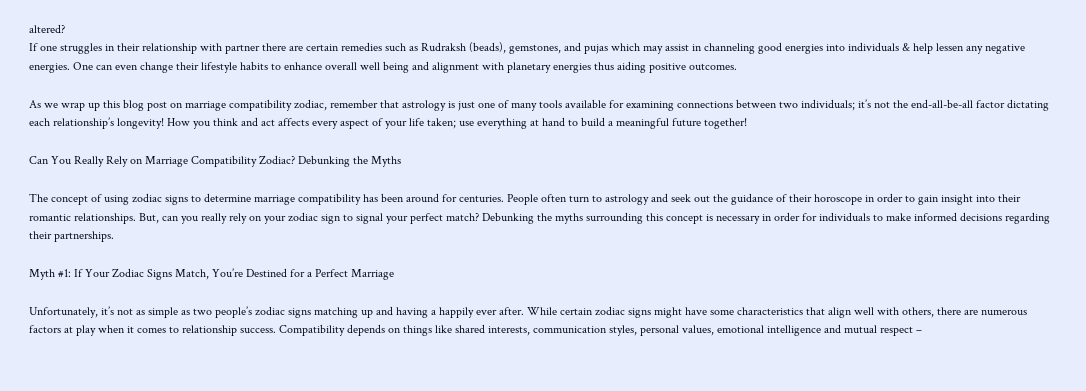altered?
If one struggles in their relationship with partner there are certain remedies such as Rudraksh (beads), gemstones, and pujas which may assist in channeling good energies into individuals & help lessen any negative energies. One can even change their lifestyle habits to enhance overall well being and alignment with planetary energies thus aiding positive outcomes.

As we wrap up this blog post on marriage compatibility zodiac, remember that astrology is just one of many tools available for examining connections between two individuals; it’s not the end-all-be-all factor dictating each relationship’s longevity! How you think and act affects every aspect of your life taken; use everything at hand to build a meaningful future together!

Can You Really Rely on Marriage Compatibility Zodiac? Debunking the Myths

The concept of using zodiac signs to determine marriage compatibility has been around for centuries. People often turn to astrology and seek out the guidance of their horoscope in order to gain insight into their romantic relationships. But, can you really rely on your zodiac sign to signal your perfect match? Debunking the myths surrounding this concept is necessary in order for individuals to make informed decisions regarding their partnerships.

Myth #1: If Your Zodiac Signs Match, You’re Destined for a Perfect Marriage

Unfortunately, it’s not as simple as two people’s zodiac signs matching up and having a happily ever after. While certain zodiac signs might have some characteristics that align well with others, there are numerous factors at play when it comes to relationship success. Compatibility depends on things like shared interests, communication styles, personal values, emotional intelligence and mutual respect –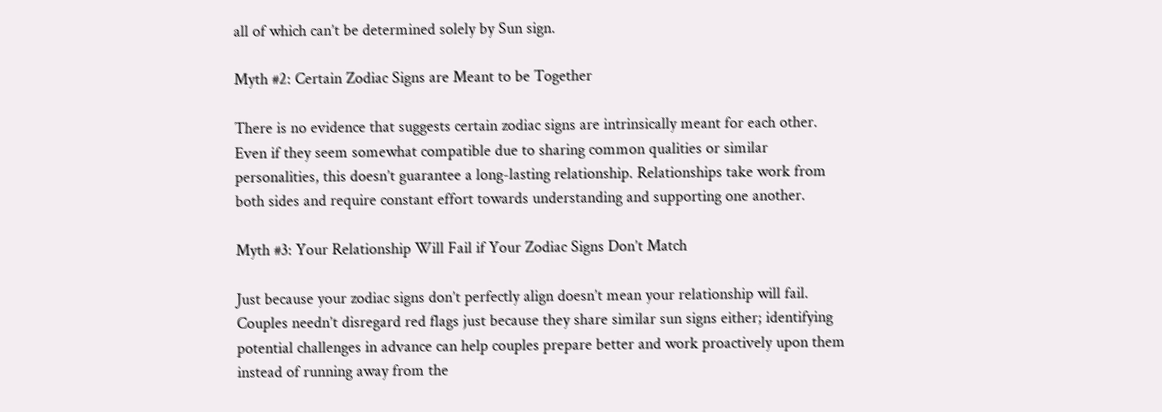all of which can’t be determined solely by Sun sign.

Myth #2: Certain Zodiac Signs are Meant to be Together

There is no evidence that suggests certain zodiac signs are intrinsically meant for each other. Even if they seem somewhat compatible due to sharing common qualities or similar personalities, this doesn’t guarantee a long-lasting relationship. Relationships take work from both sides and require constant effort towards understanding and supporting one another.

Myth #3: Your Relationship Will Fail if Your Zodiac Signs Don’t Match

Just because your zodiac signs don’t perfectly align doesn’t mean your relationship will fail. Couples needn’t disregard red flags just because they share similar sun signs either; identifying potential challenges in advance can help couples prepare better and work proactively upon them instead of running away from the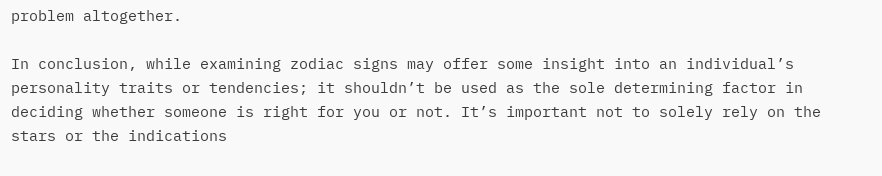problem altogether.

In conclusion, while examining zodiac signs may offer some insight into an individual’s personality traits or tendencies; it shouldn’t be used as the sole determining factor in deciding whether someone is right for you or not. It’s important not to solely rely on the stars or the indications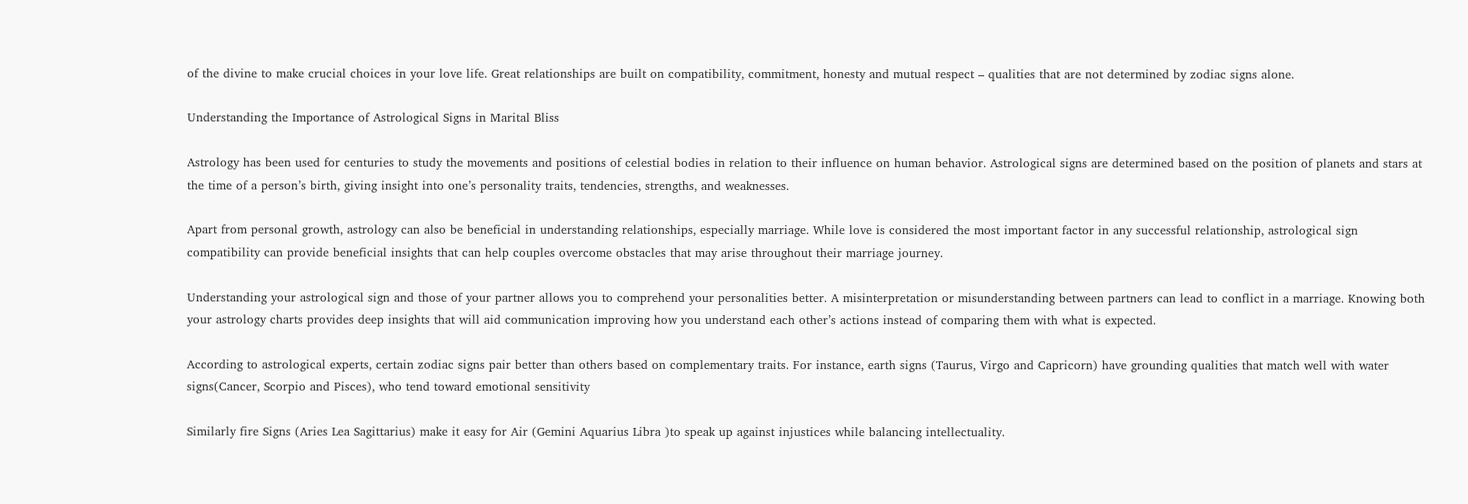of the divine to make crucial choices in your love life. Great relationships are built on compatibility, commitment, honesty and mutual respect – qualities that are not determined by zodiac signs alone.

Understanding the Importance of Astrological Signs in Marital Bliss

Astrology has been used for centuries to study the movements and positions of celestial bodies in relation to their influence on human behavior. Astrological signs are determined based on the position of planets and stars at the time of a person’s birth, giving insight into one’s personality traits, tendencies, strengths, and weaknesses.

Apart from personal growth, astrology can also be beneficial in understanding relationships, especially marriage. While love is considered the most important factor in any successful relationship, astrological sign compatibility can provide beneficial insights that can help couples overcome obstacles that may arise throughout their marriage journey.

Understanding your astrological sign and those of your partner allows you to comprehend your personalities better. A misinterpretation or misunderstanding between partners can lead to conflict in a marriage. Knowing both your astrology charts provides deep insights that will aid communication improving how you understand each other’s actions instead of comparing them with what is expected.

According to astrological experts, certain zodiac signs pair better than others based on complementary traits. For instance, earth signs (Taurus, Virgo and Capricorn) have grounding qualities that match well with water signs(Cancer, Scorpio and Pisces), who tend toward emotional sensitivity

Similarly fire Signs (Aries Lea Sagittarius) make it easy for Air (Gemini Aquarius Libra )to speak up against injustices while balancing intellectuality.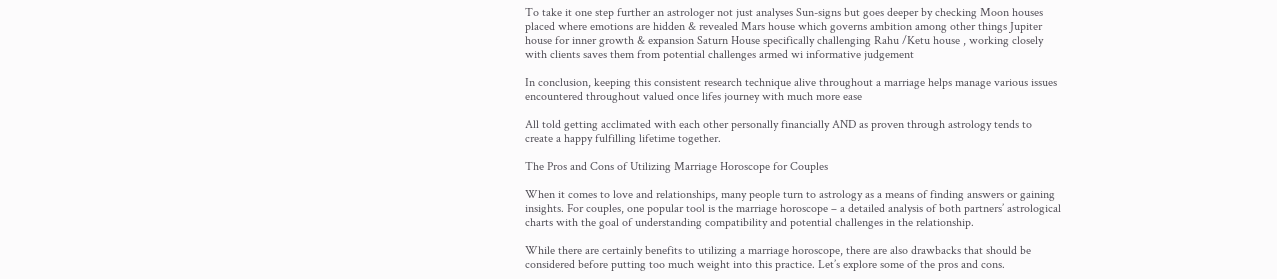To take it one step further an astrologer not just analyses Sun-signs but goes deeper by checking Moon houses placed where emotions are hidden & revealed Mars house which governs ambition among other things Jupiter house for inner growth & expansion Saturn House specifically challenging Rahu /Ketu house , working closely with clients saves them from potential challenges armed wi informative judgement

In conclusion, keeping this consistent research technique alive throughout a marriage helps manage various issues encountered throughout valued once lifes journey with much more ease

All told getting acclimated with each other personally financially AND as proven through astrology tends to create a happy fulfilling lifetime together.

The Pros and Cons of Utilizing Marriage Horoscope for Couples

When it comes to love and relationships, many people turn to astrology as a means of finding answers or gaining insights. For couples, one popular tool is the marriage horoscope – a detailed analysis of both partners’ astrological charts with the goal of understanding compatibility and potential challenges in the relationship.

While there are certainly benefits to utilizing a marriage horoscope, there are also drawbacks that should be considered before putting too much weight into this practice. Let’s explore some of the pros and cons.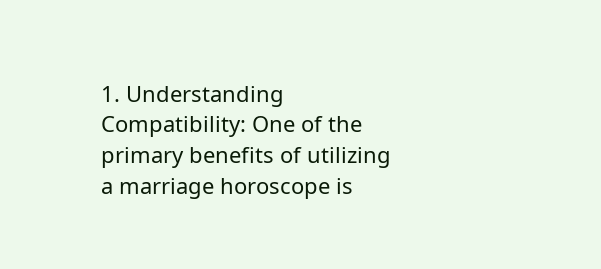1. Understanding Compatibility: One of the primary benefits of utilizing a marriage horoscope is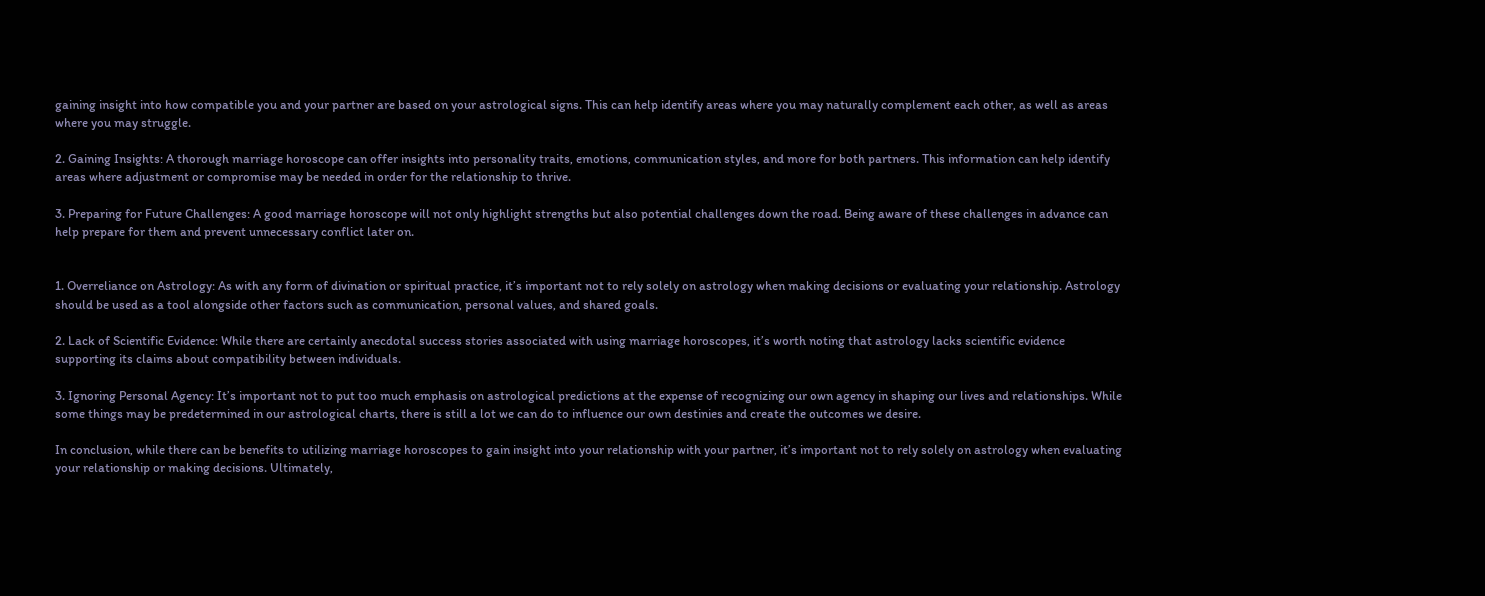gaining insight into how compatible you and your partner are based on your astrological signs. This can help identify areas where you may naturally complement each other, as well as areas where you may struggle.

2. Gaining Insights: A thorough marriage horoscope can offer insights into personality traits, emotions, communication styles, and more for both partners. This information can help identify areas where adjustment or compromise may be needed in order for the relationship to thrive.

3. Preparing for Future Challenges: A good marriage horoscope will not only highlight strengths but also potential challenges down the road. Being aware of these challenges in advance can help prepare for them and prevent unnecessary conflict later on.


1. Overreliance on Astrology: As with any form of divination or spiritual practice, it’s important not to rely solely on astrology when making decisions or evaluating your relationship. Astrology should be used as a tool alongside other factors such as communication, personal values, and shared goals.

2. Lack of Scientific Evidence: While there are certainly anecdotal success stories associated with using marriage horoscopes, it’s worth noting that astrology lacks scientific evidence supporting its claims about compatibility between individuals.

3. Ignoring Personal Agency: It’s important not to put too much emphasis on astrological predictions at the expense of recognizing our own agency in shaping our lives and relationships. While some things may be predetermined in our astrological charts, there is still a lot we can do to influence our own destinies and create the outcomes we desire.

In conclusion, while there can be benefits to utilizing marriage horoscopes to gain insight into your relationship with your partner, it’s important not to rely solely on astrology when evaluating your relationship or making decisions. Ultimately,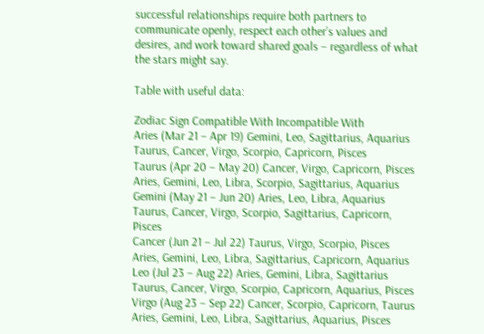successful relationships require both partners to communicate openly, respect each other’s values and desires, and work toward shared goals – regardless of what the stars might say.

Table with useful data:

Zodiac Sign Compatible With Incompatible With
Aries (Mar 21 – Apr 19) Gemini, Leo, Sagittarius, Aquarius Taurus, Cancer, Virgo, Scorpio, Capricorn, Pisces
Taurus (Apr 20 – May 20) Cancer, Virgo, Capricorn, Pisces Aries, Gemini, Leo, Libra, Scorpio, Sagittarius, Aquarius
Gemini (May 21 – Jun 20) Aries, Leo, Libra, Aquarius Taurus, Cancer, Virgo, Scorpio, Sagittarius, Capricorn, Pisces
Cancer (Jun 21 – Jul 22) Taurus, Virgo, Scorpio, Pisces Aries, Gemini, Leo, Libra, Sagittarius, Capricorn, Aquarius
Leo (Jul 23 – Aug 22) Aries, Gemini, Libra, Sagittarius Taurus, Cancer, Virgo, Scorpio, Capricorn, Aquarius, Pisces
Virgo (Aug 23 – Sep 22) Cancer, Scorpio, Capricorn, Taurus Aries, Gemini, Leo, Libra, Sagittarius, Aquarius, Pisces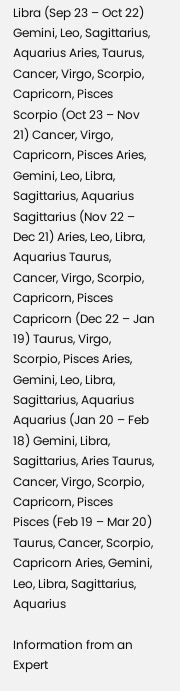Libra (Sep 23 – Oct 22) Gemini, Leo, Sagittarius, Aquarius Aries, Taurus, Cancer, Virgo, Scorpio, Capricorn, Pisces
Scorpio (Oct 23 – Nov 21) Cancer, Virgo, Capricorn, Pisces Aries, Gemini, Leo, Libra, Sagittarius, Aquarius
Sagittarius (Nov 22 – Dec 21) Aries, Leo, Libra, Aquarius Taurus, Cancer, Virgo, Scorpio, Capricorn, Pisces
Capricorn (Dec 22 – Jan 19) Taurus, Virgo, Scorpio, Pisces Aries, Gemini, Leo, Libra, Sagittarius, Aquarius
Aquarius (Jan 20 – Feb 18) Gemini, Libra, Sagittarius, Aries Taurus, Cancer, Virgo, Scorpio, Capricorn, Pisces
Pisces (Feb 19 – Mar 20) Taurus, Cancer, Scorpio, Capricorn Aries, Gemini, Leo, Libra, Sagittarius, Aquarius

Information from an Expert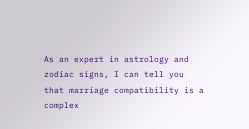As an expert in astrology and zodiac signs, I can tell you that marriage compatibility is a complex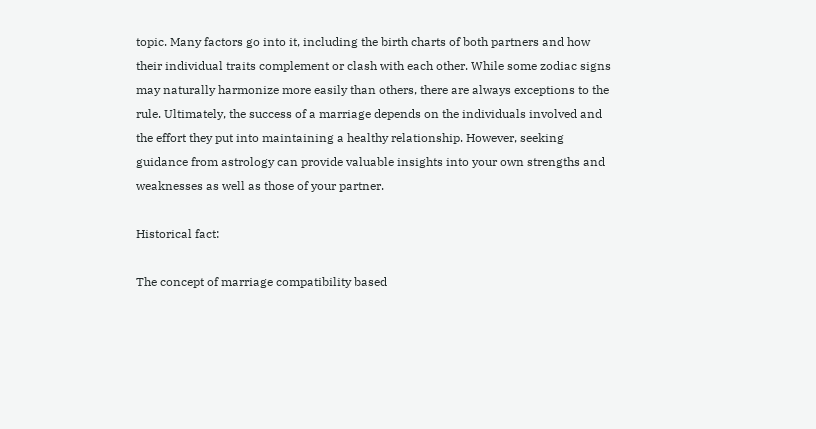topic. Many factors go into it, including the birth charts of both partners and how their individual traits complement or clash with each other. While some zodiac signs may naturally harmonize more easily than others, there are always exceptions to the rule. Ultimately, the success of a marriage depends on the individuals involved and the effort they put into maintaining a healthy relationship. However, seeking guidance from astrology can provide valuable insights into your own strengths and weaknesses as well as those of your partner.

Historical fact:

The concept of marriage compatibility based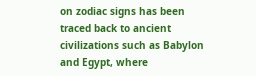on zodiac signs has been traced back to ancient civilizations such as Babylon and Egypt, where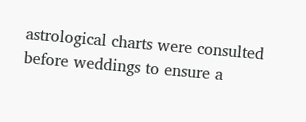astrological charts were consulted before weddings to ensure a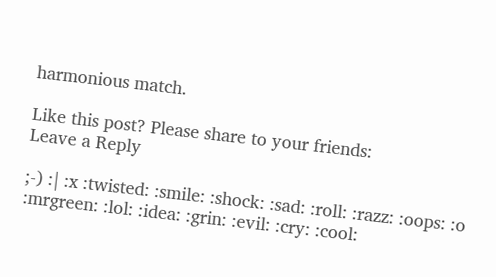harmonious match.

Like this post? Please share to your friends:
Leave a Reply

;-) :| :x :twisted: :smile: :shock: :sad: :roll: :razz: :oops: :o :mrgreen: :lol: :idea: :grin: :evil: :cry: :cool: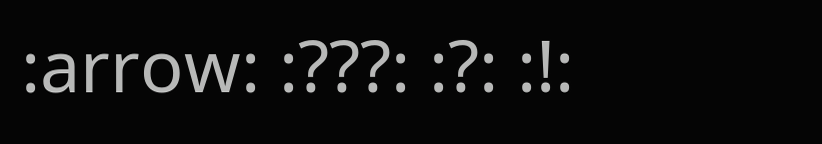:arrow: :???: :?: :!: